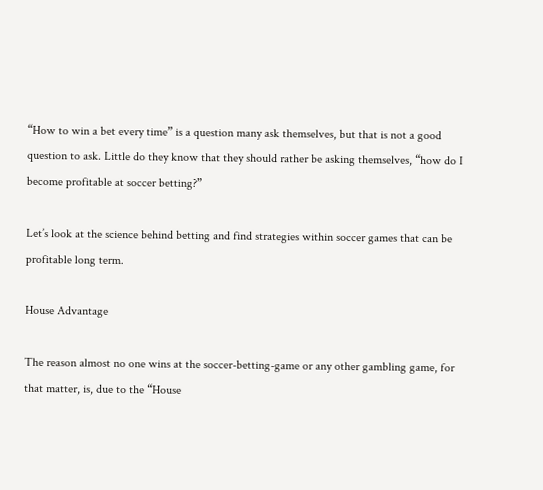“How to win a bet every time” is a question many ask themselves, but that is not a good question to ask. Little do they know that they should rather be asking themselves, “how do I become profitable at soccer betting?”

Let’s look at the science behind betting and find strategies within soccer games that can be profitable long term.

House Advantage

The reason almost no one wins at the soccer-betting-game or any other gambling game, for that matter, is, due to the “House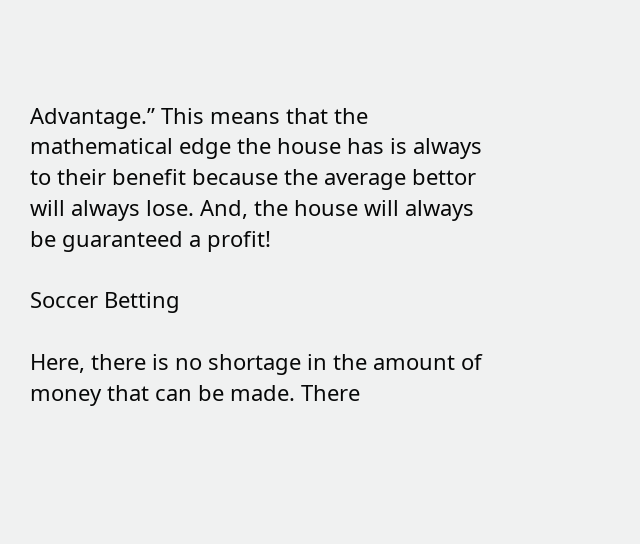Advantage.” This means that the mathematical edge the house has is always to their benefit because the average bettor will always lose. And, the house will always be guaranteed a profit!

Soccer Betting

Here, there is no shortage in the amount of money that can be made. There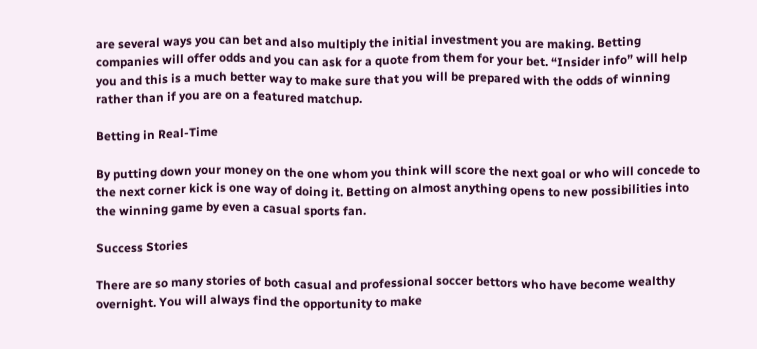are several ways you can bet and also multiply the initial investment you are making. Betting companies will offer odds and you can ask for a quote from them for your bet. “Insider info” will help you and this is a much better way to make sure that you will be prepared with the odds of winning rather than if you are on a featured matchup.

Betting in Real-Time

By putting down your money on the one whom you think will score the next goal or who will concede to the next corner kick is one way of doing it. Betting on almost anything opens to new possibilities into the winning game by even a casual sports fan.

Success Stories

There are so many stories of both casual and professional soccer bettors who have become wealthy overnight. You will always find the opportunity to make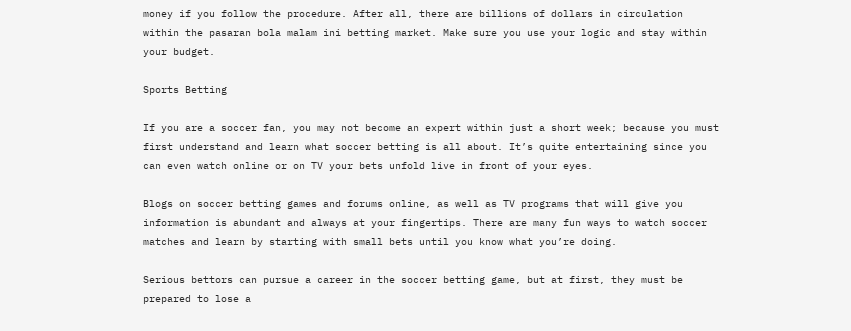money if you follow the procedure. After all, there are billions of dollars in circulation within the pasaran bola malam ini betting market. Make sure you use your logic and stay within your budget.

Sports Betting

If you are a soccer fan, you may not become an expert within just a short week; because you must first understand and learn what soccer betting is all about. It’s quite entertaining since you can even watch online or on TV your bets unfold live in front of your eyes.

Blogs on soccer betting games and forums online, as well as TV programs that will give you information is abundant and always at your fingertips. There are many fun ways to watch soccer matches and learn by starting with small bets until you know what you’re doing.

Serious bettors can pursue a career in the soccer betting game, but at first, they must be prepared to lose a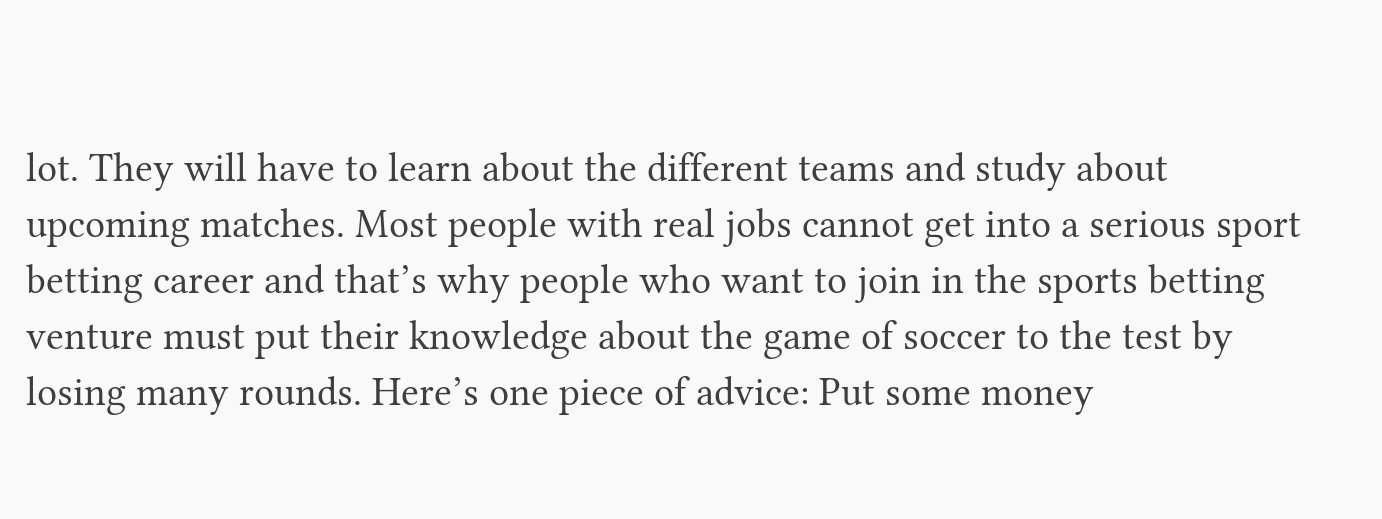lot. They will have to learn about the different teams and study about upcoming matches. Most people with real jobs cannot get into a serious sport betting career and that’s why people who want to join in the sports betting venture must put their knowledge about the game of soccer to the test by losing many rounds. Here’s one piece of advice: Put some money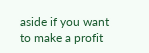aside if you want to make a profit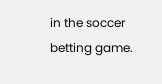in the soccer betting game.